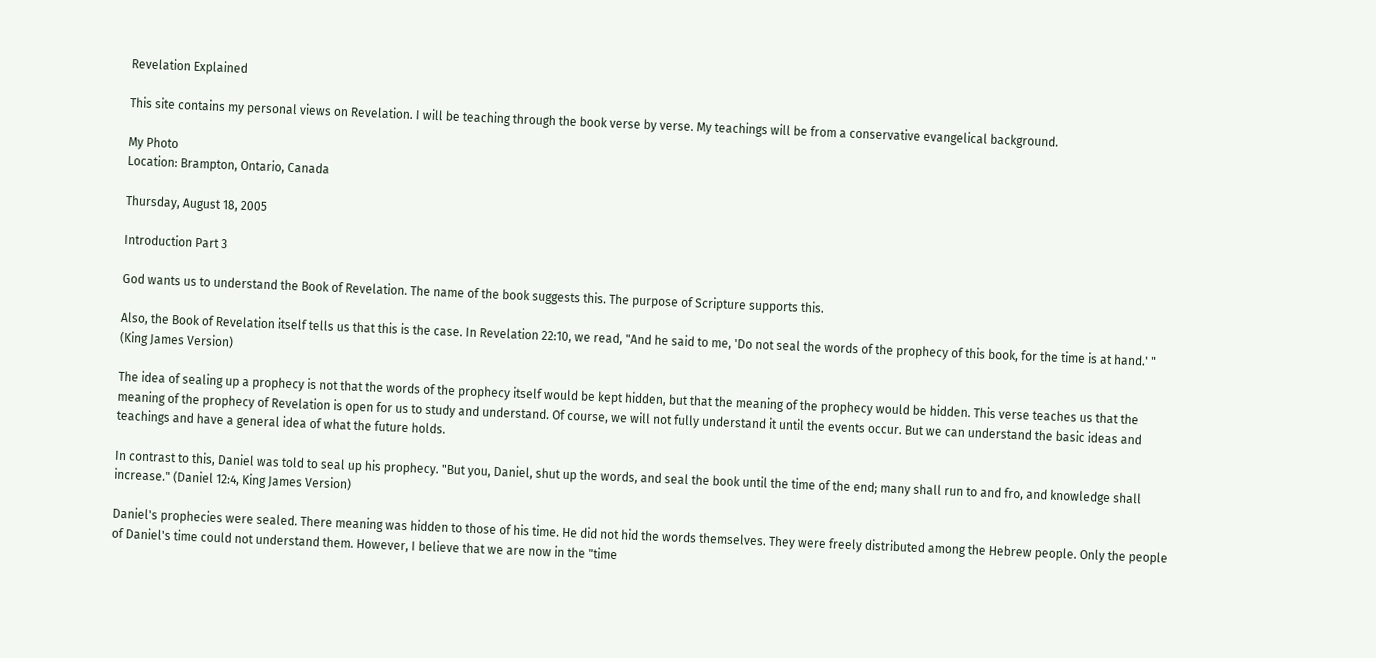Revelation Explained

This site contains my personal views on Revelation. I will be teaching through the book verse by verse. My teachings will be from a conservative evangelical background.

My Photo
Location: Brampton, Ontario, Canada

Thursday, August 18, 2005

Introduction Part 3

God wants us to understand the Book of Revelation. The name of the book suggests this. The purpose of Scripture supports this.

Also, the Book of Revelation itself tells us that this is the case. In Revelation 22:10, we read, "And he said to me, 'Do not seal the words of the prophecy of this book, for the time is at hand.' " (King James Version)

The idea of sealing up a prophecy is not that the words of the prophecy itself would be kept hidden, but that the meaning of the prophecy would be hidden. This verse teaches us that the meaning of the prophecy of Revelation is open for us to study and understand. Of course, we will not fully understand it until the events occur. But we can understand the basic ideas and teachings and have a general idea of what the future holds.

In contrast to this, Daniel was told to seal up his prophecy. "But you, Daniel, shut up the words, and seal the book until the time of the end; many shall run to and fro, and knowledge shall increase." (Daniel 12:4, King James Version)

Daniel's prophecies were sealed. There meaning was hidden to those of his time. He did not hid the words themselves. They were freely distributed among the Hebrew people. Only the people of Daniel's time could not understand them. However, I believe that we are now in the "time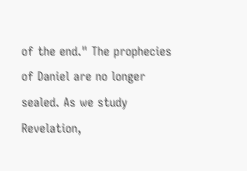of the end." The prophecies of Daniel are no longer sealed. As we study Revelation,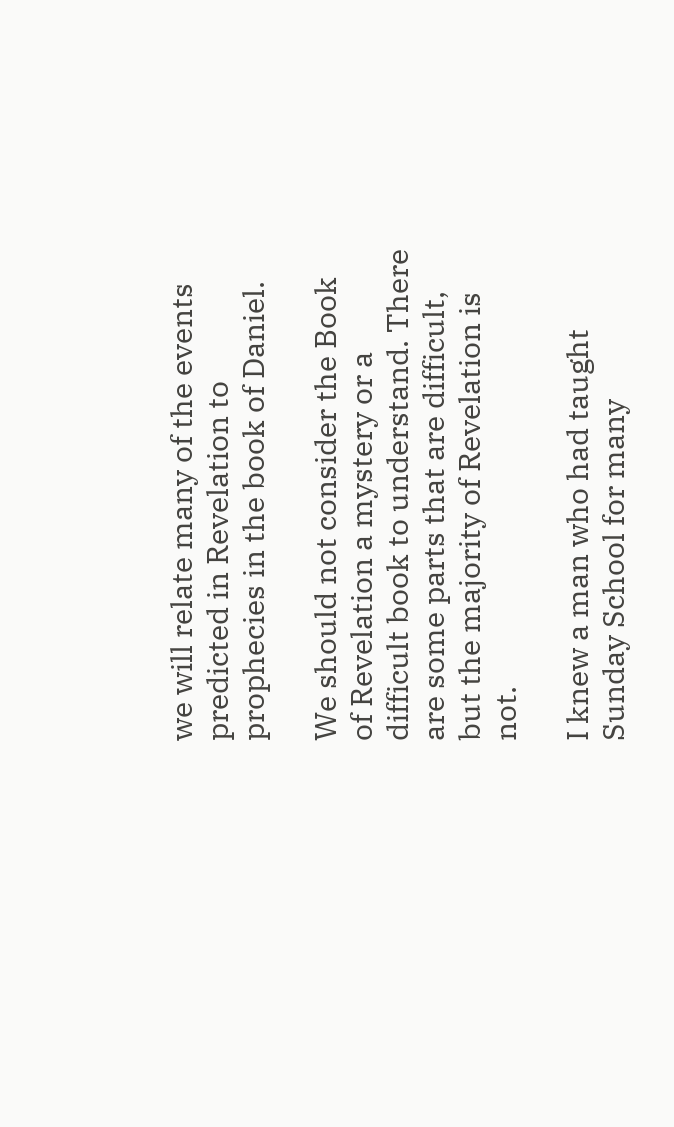we will relate many of the events predicted in Revelation to prophecies in the book of Daniel.

We should not consider the Book of Revelation a mystery or a difficult book to understand. There are some parts that are difficult, but the majority of Revelation is not.

I knew a man who had taught Sunday School for many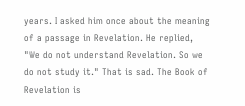years. I asked him once about the meaning of a passage in Revelation. He replied, "We do not understand Revelation. So we do not study it." That is sad. The Book of Revelation is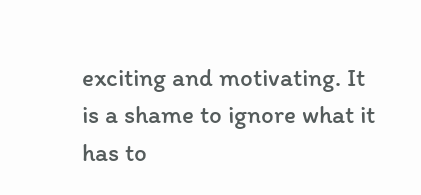exciting and motivating. It is a shame to ignore what it has to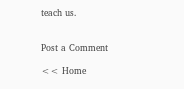teach us.


Post a Comment

<< Home